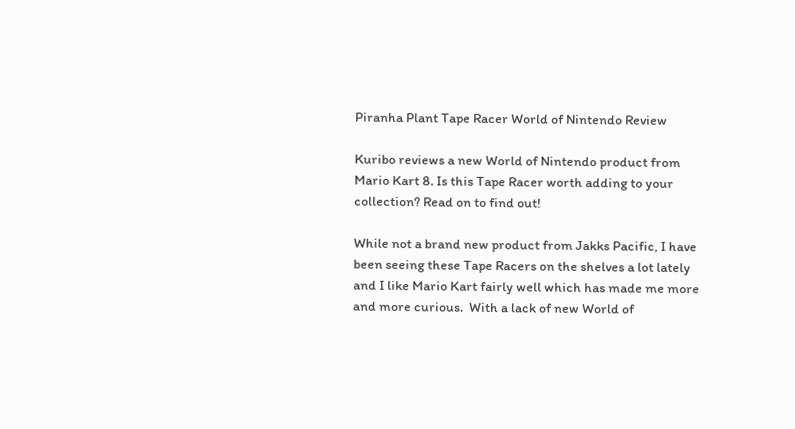Piranha Plant Tape Racer World of Nintendo Review

Kuribo reviews a new World of Nintendo product from Mario Kart 8. Is this Tape Racer worth adding to your collection? Read on to find out!

While not a brand new product from Jakks Pacific, I have been seeing these Tape Racers on the shelves a lot lately and I like Mario Kart fairly well which has made me more and more curious.  With a lack of new World of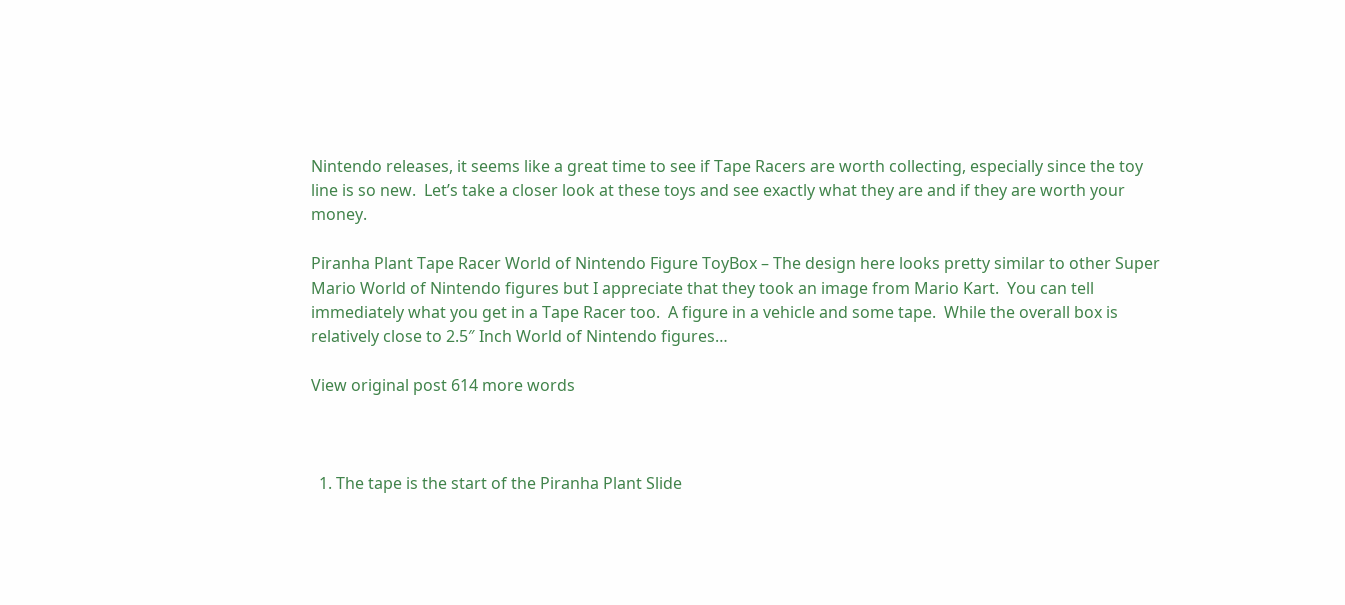Nintendo releases, it seems like a great time to see if Tape Racers are worth collecting, especially since the toy line is so new.  Let’s take a closer look at these toys and see exactly what they are and if they are worth your money.

Piranha Plant Tape Racer World of Nintendo Figure ToyBox – The design here looks pretty similar to other Super Mario World of Nintendo figures but I appreciate that they took an image from Mario Kart.  You can tell immediately what you get in a Tape Racer too.  A figure in a vehicle and some tape.  While the overall box is relatively close to 2.5″ Inch World of Nintendo figures…

View original post 614 more words



  1. The tape is the start of the Piranha Plant Slide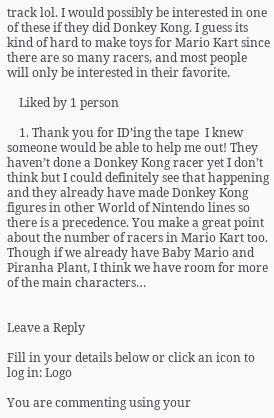track lol. I would possibly be interested in one of these if they did Donkey Kong. I guess its kind of hard to make toys for Mario Kart since there are so many racers, and most people will only be interested in their favorite.

    Liked by 1 person

    1. Thank you for ID’ing the tape  I knew someone would be able to help me out! They haven’t done a Donkey Kong racer yet I don’t think but I could definitely see that happening and they already have made Donkey Kong figures in other World of Nintendo lines so there is a precedence. You make a great point about the number of racers in Mario Kart too. Though if we already have Baby Mario and Piranha Plant, I think we have room for more of the main characters…


Leave a Reply

Fill in your details below or click an icon to log in: Logo

You are commenting using your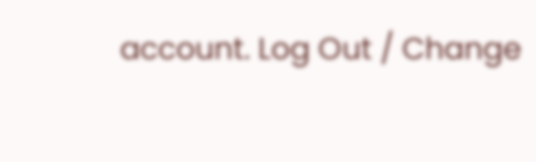account. Log Out / Change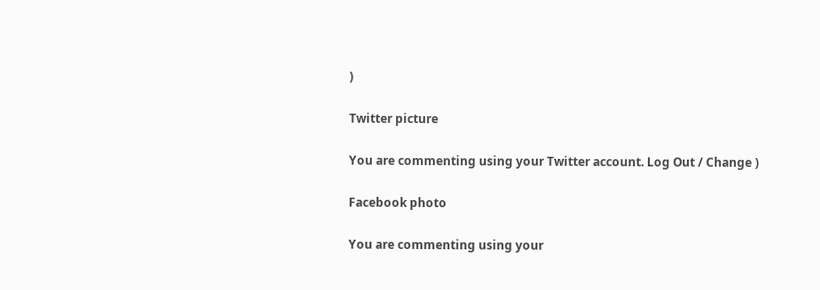)

Twitter picture

You are commenting using your Twitter account. Log Out / Change )

Facebook photo

You are commenting using your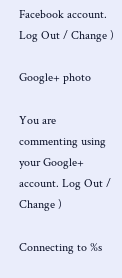Facebook account. Log Out / Change )

Google+ photo

You are commenting using your Google+ account. Log Out / Change )

Connecting to %s